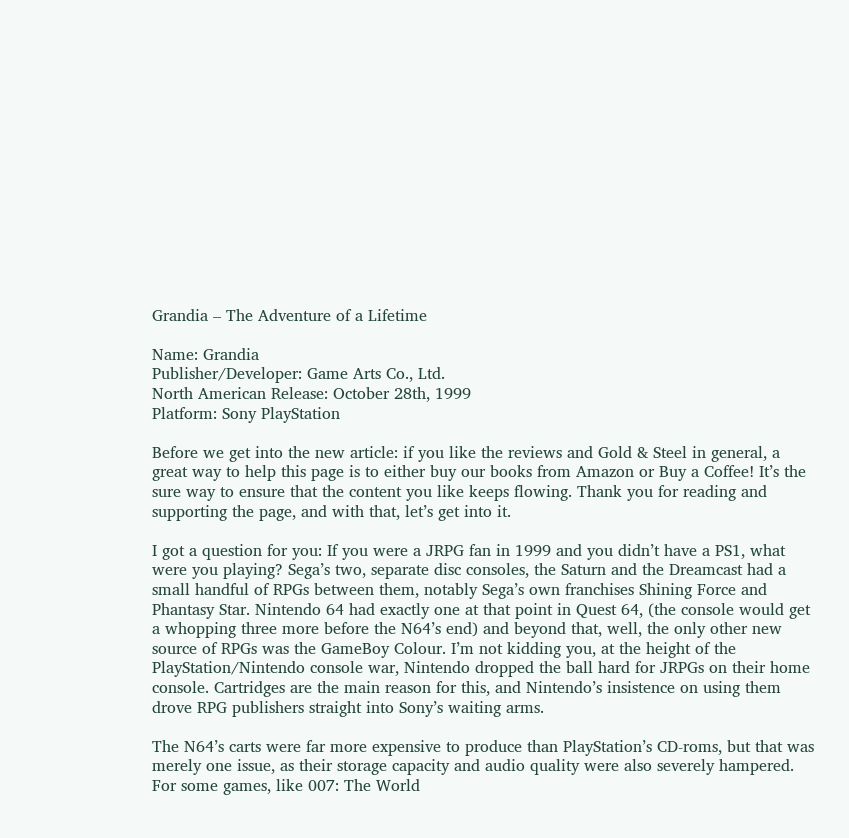Grandia – The Adventure of a Lifetime

Name: Grandia
Publisher/Developer: Game Arts Co., Ltd.
North American Release: October 28th, 1999
Platform: Sony PlayStation

Before we get into the new article: if you like the reviews and Gold & Steel in general, a great way to help this page is to either buy our books from Amazon or Buy a Coffee! It’s the sure way to ensure that the content you like keeps flowing. Thank you for reading and supporting the page, and with that, let’s get into it.

I got a question for you: If you were a JRPG fan in 1999 and you didn’t have a PS1, what were you playing? Sega’s two, separate disc consoles, the Saturn and the Dreamcast had a small handful of RPGs between them, notably Sega’s own franchises Shining Force and Phantasy Star. Nintendo 64 had exactly one at that point in Quest 64, (the console would get a whopping three more before the N64’s end) and beyond that, well, the only other new source of RPGs was the GameBoy Colour. I’m not kidding you, at the height of the PlayStation/Nintendo console war, Nintendo dropped the ball hard for JRPGs on their home console. Cartridges are the main reason for this, and Nintendo’s insistence on using them drove RPG publishers straight into Sony’s waiting arms.

The N64’s carts were far more expensive to produce than PlayStation’s CD-roms, but that was merely one issue, as their storage capacity and audio quality were also severely hampered. For some games, like 007: The World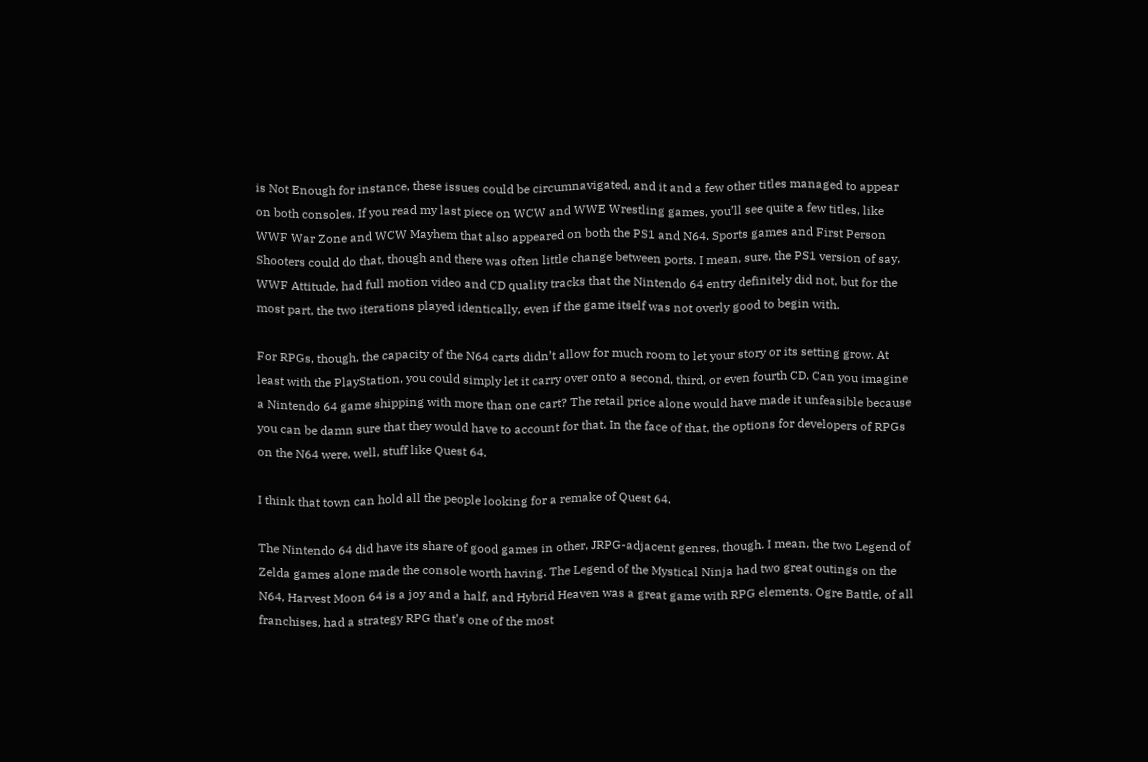is Not Enough for instance, these issues could be circumnavigated, and it and a few other titles managed to appear on both consoles. If you read my last piece on WCW and WWE Wrestling games, you’ll see quite a few titles, like WWF War Zone and WCW Mayhem that also appeared on both the PS1 and N64. Sports games and First Person Shooters could do that, though and there was often little change between ports. I mean, sure, the PS1 version of say, WWF Attitude, had full motion video and CD quality tracks that the Nintendo 64 entry definitely did not, but for the most part, the two iterations played identically, even if the game itself was not overly good to begin with.

For RPGs, though, the capacity of the N64 carts didn’t allow for much room to let your story or its setting grow. At least with the PlayStation, you could simply let it carry over onto a second, third, or even fourth CD. Can you imagine a Nintendo 64 game shipping with more than one cart? The retail price alone would have made it unfeasible because you can be damn sure that they would have to account for that. In the face of that, the options for developers of RPGs on the N64 were, well, stuff like Quest 64.

I think that town can hold all the people looking for a remake of Quest 64.

The Nintendo 64 did have its share of good games in other, JRPG-adjacent genres, though. I mean, the two Legend of Zelda games alone made the console worth having. The Legend of the Mystical Ninja had two great outings on the N64, Harvest Moon 64 is a joy and a half, and Hybrid Heaven was a great game with RPG elements. Ogre Battle, of all franchises, had a strategy RPG that’s one of the most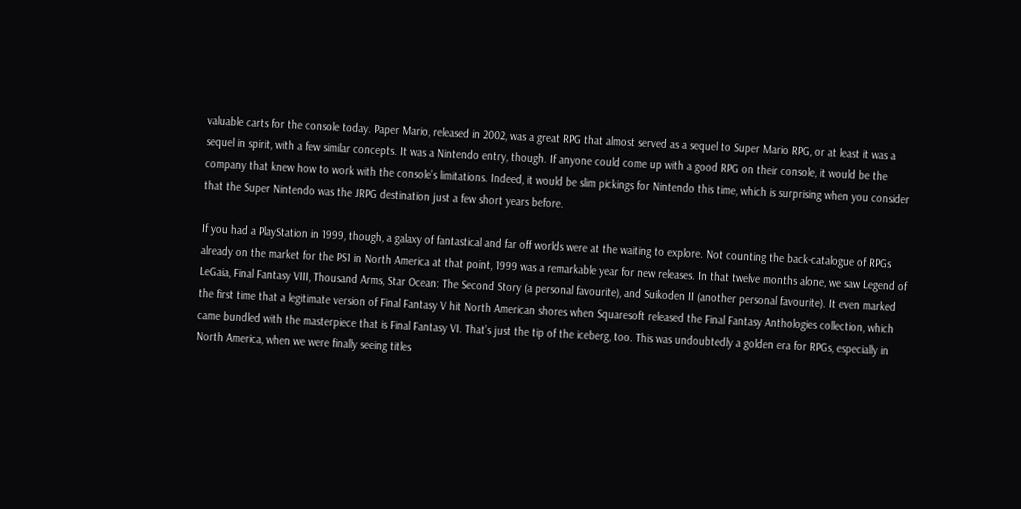valuable carts for the console today. Paper Mario, released in 2002, was a great RPG that almost served as a sequel to Super Mario RPG, or at least it was a sequel in spirit, with a few similar concepts. It was a Nintendo entry, though. If anyone could come up with a good RPG on their console, it would be the company that knew how to work with the console’s limitations. Indeed, it would be slim pickings for Nintendo this time, which is surprising when you consider that the Super Nintendo was the JRPG destination just a few short years before.

If you had a PlayStation in 1999, though, a galaxy of fantastical and far off worlds were at the waiting to explore. Not counting the back-catalogue of RPGs already on the market for the PS1 in North America at that point, 1999 was a remarkable year for new releases. In that twelve months alone, we saw Legend of LeGaia, Final Fantasy VIII, Thousand Arms, Star Ocean: The Second Story (a personal favourite), and Suikoden II (another personal favourite). It even marked the first time that a legitimate version of Final Fantasy V hit North American shores when Squaresoft released the Final Fantasy Anthologies collection, which came bundled with the masterpiece that is Final Fantasy VI. That’s just the tip of the iceberg, too. This was undoubtedly a golden era for RPGs, especially in North America, when we were finally seeing titles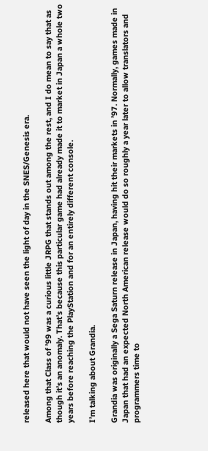released here that would not have seen the light of day in the SNES/Genesis era.

Among that Class of ’99 was a curious little JRPG that stands out among the rest, and I do mean to say that as though it’s an anomaly. That’s because this particular game had already made it to market in Japan a whole two years before reaching the PlayStation and for an entirely different console.

I’m talking about Grandia.

Grandia was originally a Sega Saturn release in Japan, having hit their markets in ’97. Normally, games made in Japan that had an expected North American release would do so roughly a year later to allow translators and programmers time to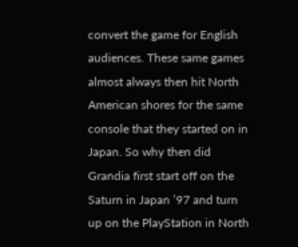convert the game for English audiences. These same games almost always then hit North American shores for the same console that they started on in Japan. So why then did Grandia first start off on the Saturn in Japan ’97 and turn up on the PlayStation in North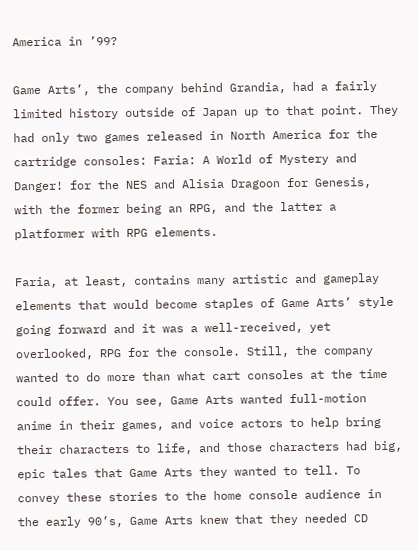America in ’99?

Game Arts’, the company behind Grandia, had a fairly limited history outside of Japan up to that point. They had only two games released in North America for the cartridge consoles: Faria: A World of Mystery and Danger! for the NES and Alisia Dragoon for Genesis, with the former being an RPG, and the latter a platformer with RPG elements.

Faria, at least, contains many artistic and gameplay elements that would become staples of Game Arts’ style going forward and it was a well-received, yet overlooked, RPG for the console. Still, the company wanted to do more than what cart consoles at the time could offer. You see, Game Arts wanted full-motion anime in their games, and voice actors to help bring their characters to life, and those characters had big, epic tales that Game Arts they wanted to tell. To convey these stories to the home console audience in the early 90’s, Game Arts knew that they needed CD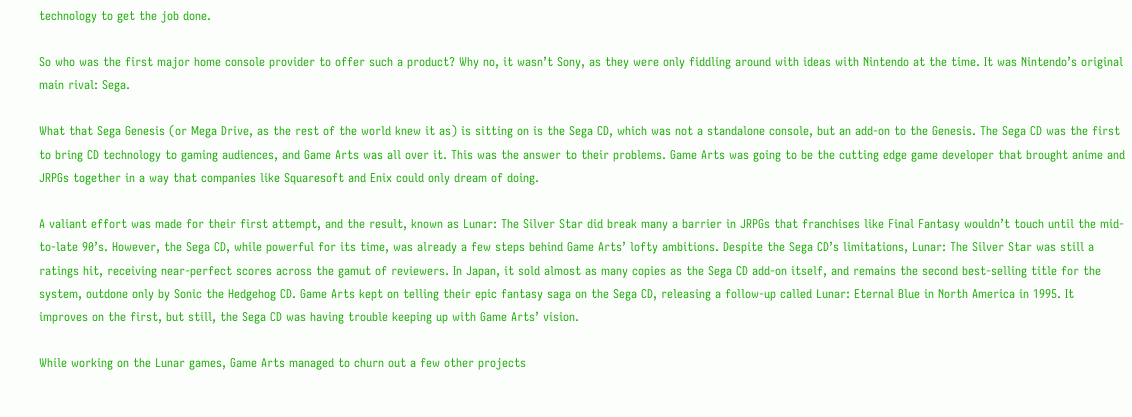technology to get the job done.

So who was the first major home console provider to offer such a product? Why no, it wasn’t Sony, as they were only fiddling around with ideas with Nintendo at the time. It was Nintendo’s original main rival: Sega.

What that Sega Genesis (or Mega Drive, as the rest of the world knew it as) is sitting on is the Sega CD, which was not a standalone console, but an add-on to the Genesis. The Sega CD was the first to bring CD technology to gaming audiences, and Game Arts was all over it. This was the answer to their problems. Game Arts was going to be the cutting edge game developer that brought anime and JRPGs together in a way that companies like Squaresoft and Enix could only dream of doing.

A valiant effort was made for their first attempt, and the result, known as Lunar: The Silver Star did break many a barrier in JRPGs that franchises like Final Fantasy wouldn’t touch until the mid-to-late 90’s. However, the Sega CD, while powerful for its time, was already a few steps behind Game Arts’ lofty ambitions. Despite the Sega CD’s limitations, Lunar: The Silver Star was still a ratings hit, receiving near-perfect scores across the gamut of reviewers. In Japan, it sold almost as many copies as the Sega CD add-on itself, and remains the second best-selling title for the system, outdone only by Sonic the Hedgehog CD. Game Arts kept on telling their epic fantasy saga on the Sega CD, releasing a follow-up called Lunar: Eternal Blue in North America in 1995. It improves on the first, but still, the Sega CD was having trouble keeping up with Game Arts’ vision.

While working on the Lunar games, Game Arts managed to churn out a few other projects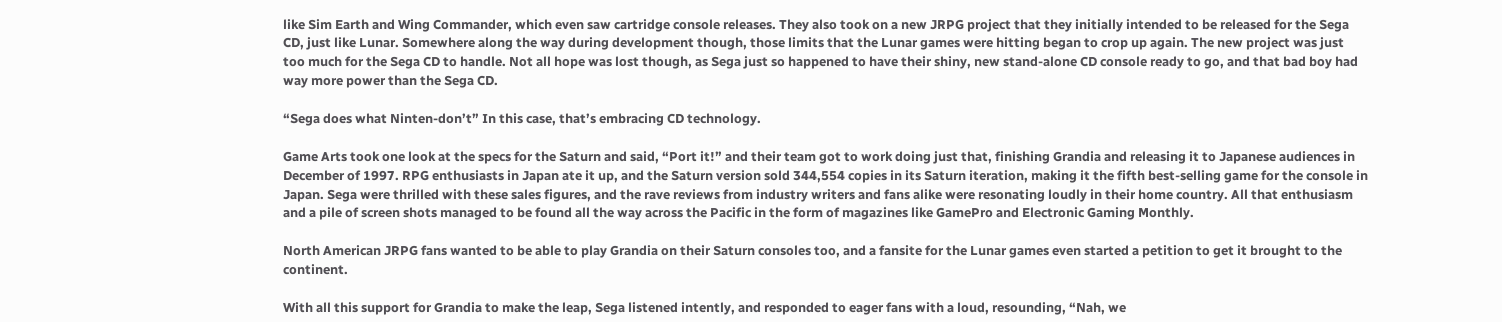like Sim Earth and Wing Commander, which even saw cartridge console releases. They also took on a new JRPG project that they initially intended to be released for the Sega CD, just like Lunar. Somewhere along the way during development though, those limits that the Lunar games were hitting began to crop up again. The new project was just too much for the Sega CD to handle. Not all hope was lost though, as Sega just so happened to have their shiny, new stand-alone CD console ready to go, and that bad boy had way more power than the Sega CD.

“Sega does what Ninten-don’t” In this case, that’s embracing CD technology.

Game Arts took one look at the specs for the Saturn and said, “Port it!” and their team got to work doing just that, finishing Grandia and releasing it to Japanese audiences in December of 1997. RPG enthusiasts in Japan ate it up, and the Saturn version sold 344,554 copies in its Saturn iteration, making it the fifth best-selling game for the console in Japan. Sega were thrilled with these sales figures, and the rave reviews from industry writers and fans alike were resonating loudly in their home country. All that enthusiasm and a pile of screen shots managed to be found all the way across the Pacific in the form of magazines like GamePro and Electronic Gaming Monthly.

North American JRPG fans wanted to be able to play Grandia on their Saturn consoles too, and a fansite for the Lunar games even started a petition to get it brought to the continent.

With all this support for Grandia to make the leap, Sega listened intently, and responded to eager fans with a loud, resounding, “Nah, we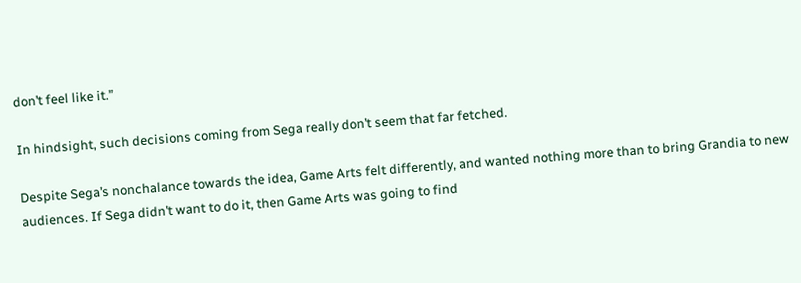don’t feel like it.”

In hindsight, such decisions coming from Sega really don’t seem that far fetched.

Despite Sega’s nonchalance towards the idea, Game Arts felt differently, and wanted nothing more than to bring Grandia to new audiences. If Sega didn’t want to do it, then Game Arts was going to find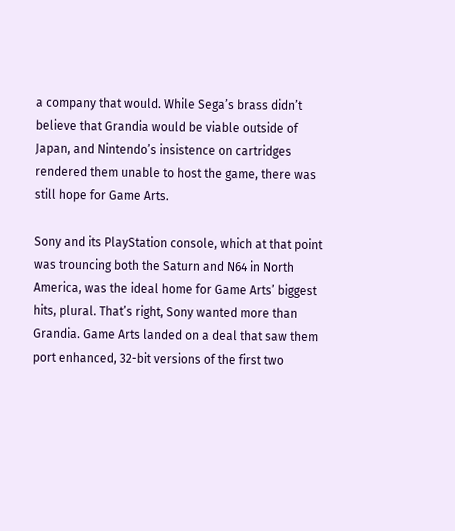a company that would. While Sega’s brass didn’t believe that Grandia would be viable outside of Japan, and Nintendo’s insistence on cartridges rendered them unable to host the game, there was still hope for Game Arts.

Sony and its PlayStation console, which at that point was trouncing both the Saturn and N64 in North America, was the ideal home for Game Arts’ biggest hits, plural. That’s right, Sony wanted more than Grandia. Game Arts landed on a deal that saw them port enhanced, 32-bit versions of the first two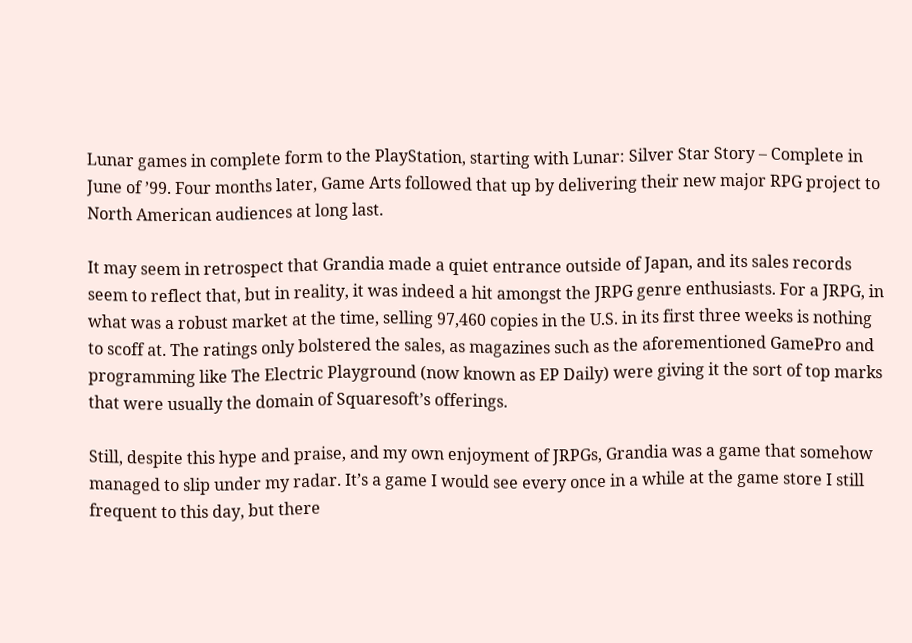Lunar games in complete form to the PlayStation, starting with Lunar: Silver Star Story – Complete in June of ’99. Four months later, Game Arts followed that up by delivering their new major RPG project to North American audiences at long last.

It may seem in retrospect that Grandia made a quiet entrance outside of Japan, and its sales records seem to reflect that, but in reality, it was indeed a hit amongst the JRPG genre enthusiasts. For a JRPG, in what was a robust market at the time, selling 97,460 copies in the U.S. in its first three weeks is nothing to scoff at. The ratings only bolstered the sales, as magazines such as the aforementioned GamePro and programming like The Electric Playground (now known as EP Daily) were giving it the sort of top marks that were usually the domain of Squaresoft’s offerings.

Still, despite this hype and praise, and my own enjoyment of JRPGs, Grandia was a game that somehow managed to slip under my radar. It’s a game I would see every once in a while at the game store I still frequent to this day, but there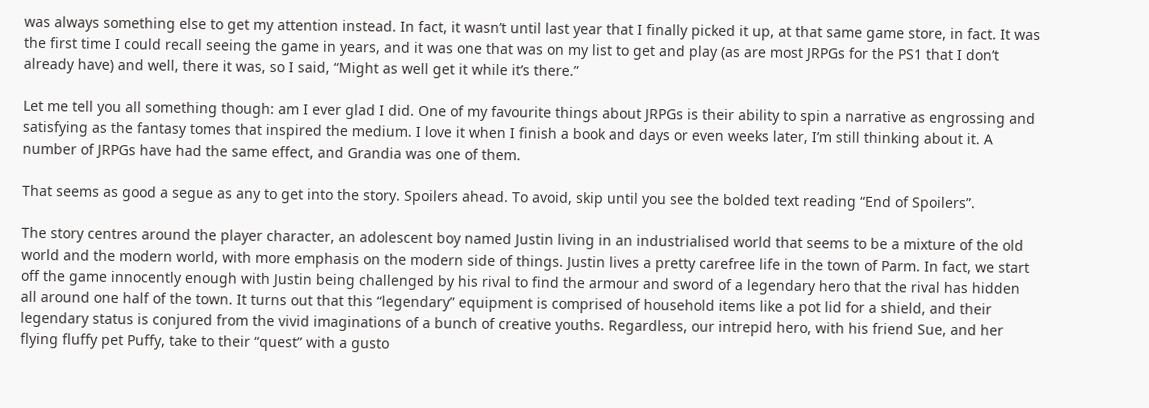was always something else to get my attention instead. In fact, it wasn’t until last year that I finally picked it up, at that same game store, in fact. It was the first time I could recall seeing the game in years, and it was one that was on my list to get and play (as are most JRPGs for the PS1 that I don’t already have) and well, there it was, so I said, “Might as well get it while it’s there.”

Let me tell you all something though: am I ever glad I did. One of my favourite things about JRPGs is their ability to spin a narrative as engrossing and satisfying as the fantasy tomes that inspired the medium. I love it when I finish a book and days or even weeks later, I’m still thinking about it. A number of JRPGs have had the same effect, and Grandia was one of them.

That seems as good a segue as any to get into the story. Spoilers ahead. To avoid, skip until you see the bolded text reading “End of Spoilers”.

The story centres around the player character, an adolescent boy named Justin living in an industrialised world that seems to be a mixture of the old world and the modern world, with more emphasis on the modern side of things. Justin lives a pretty carefree life in the town of Parm. In fact, we start off the game innocently enough with Justin being challenged by his rival to find the armour and sword of a legendary hero that the rival has hidden all around one half of the town. It turns out that this “legendary” equipment is comprised of household items like a pot lid for a shield, and their legendary status is conjured from the vivid imaginations of a bunch of creative youths. Regardless, our intrepid hero, with his friend Sue, and her flying fluffy pet Puffy, take to their “quest” with a gusto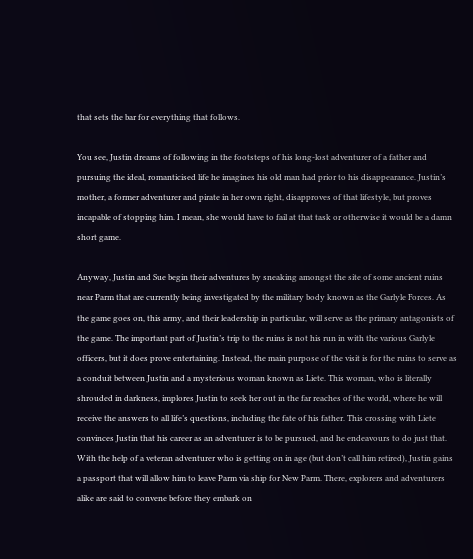that sets the bar for everything that follows.

You see, Justin dreams of following in the footsteps of his long-lost adventurer of a father and pursuing the ideal, romanticised life he imagines his old man had prior to his disappearance. Justin’s mother, a former adventurer and pirate in her own right, disapproves of that lifestyle, but proves incapable of stopping him. I mean, she would have to fail at that task or otherwise it would be a damn short game.

Anyway, Justin and Sue begin their adventures by sneaking amongst the site of some ancient ruins near Parm that are currently being investigated by the military body known as the Garlyle Forces. As the game goes on, this army, and their leadership in particular, will serve as the primary antagonists of the game. The important part of Justin’s trip to the ruins is not his run in with the various Garlyle officers, but it does prove entertaining. Instead, the main purpose of the visit is for the ruins to serve as a conduit between Justin and a mysterious woman known as Liete. This woman, who is literally shrouded in darkness, implores Justin to seek her out in the far reaches of the world, where he will receive the answers to all life’s questions, including the fate of his father. This crossing with Liete convinces Justin that his career as an adventurer is to be pursued, and he endeavours to do just that. With the help of a veteran adventurer who is getting on in age (but don’t call him retired), Justin gains a passport that will allow him to leave Parm via ship for New Parm. There, explorers and adventurers alike are said to convene before they embark on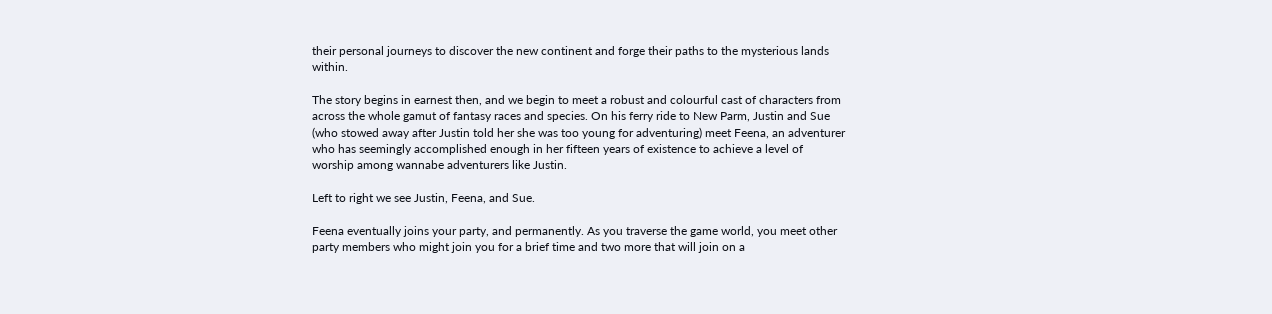their personal journeys to discover the new continent and forge their paths to the mysterious lands within.

The story begins in earnest then, and we begin to meet a robust and colourful cast of characters from across the whole gamut of fantasy races and species. On his ferry ride to New Parm, Justin and Sue (who stowed away after Justin told her she was too young for adventuring) meet Feena, an adventurer who has seemingly accomplished enough in her fifteen years of existence to achieve a level of worship among wannabe adventurers like Justin.

Left to right we see Justin, Feena, and Sue.

Feena eventually joins your party, and permanently. As you traverse the game world, you meet other party members who might join you for a brief time and two more that will join on a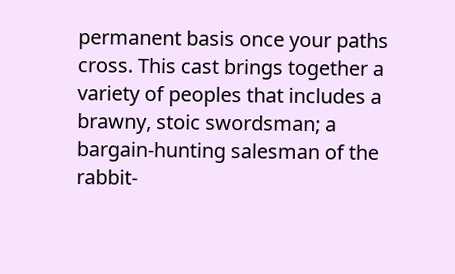permanent basis once your paths cross. This cast brings together a variety of peoples that includes a brawny, stoic swordsman; a bargain-hunting salesman of the rabbit-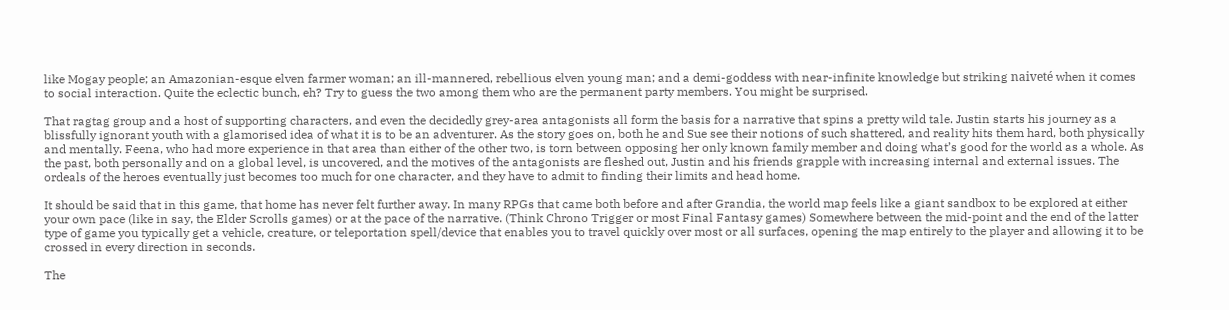like Mogay people; an Amazonian-esque elven farmer woman; an ill-mannered, rebellious elven young man; and a demi-goddess with near-infinite knowledge but striking naiveté when it comes to social interaction. Quite the eclectic bunch, eh? Try to guess the two among them who are the permanent party members. You might be surprised.

That ragtag group and a host of supporting characters, and even the decidedly grey-area antagonists all form the basis for a narrative that spins a pretty wild tale. Justin starts his journey as a blissfully ignorant youth with a glamorised idea of what it is to be an adventurer. As the story goes on, both he and Sue see their notions of such shattered, and reality hits them hard, both physically and mentally. Feena, who had more experience in that area than either of the other two, is torn between opposing her only known family member and doing what’s good for the world as a whole. As the past, both personally and on a global level, is uncovered, and the motives of the antagonists are fleshed out, Justin and his friends grapple with increasing internal and external issues. The ordeals of the heroes eventually just becomes too much for one character, and they have to admit to finding their limits and head home.

It should be said that in this game, that home has never felt further away. In many RPGs that came both before and after Grandia, the world map feels like a giant sandbox to be explored at either your own pace (like in say, the Elder Scrolls games) or at the pace of the narrative. (Think Chrono Trigger or most Final Fantasy games) Somewhere between the mid-point and the end of the latter type of game you typically get a vehicle, creature, or teleportation spell/device that enables you to travel quickly over most or all surfaces, opening the map entirely to the player and allowing it to be crossed in every direction in seconds.

The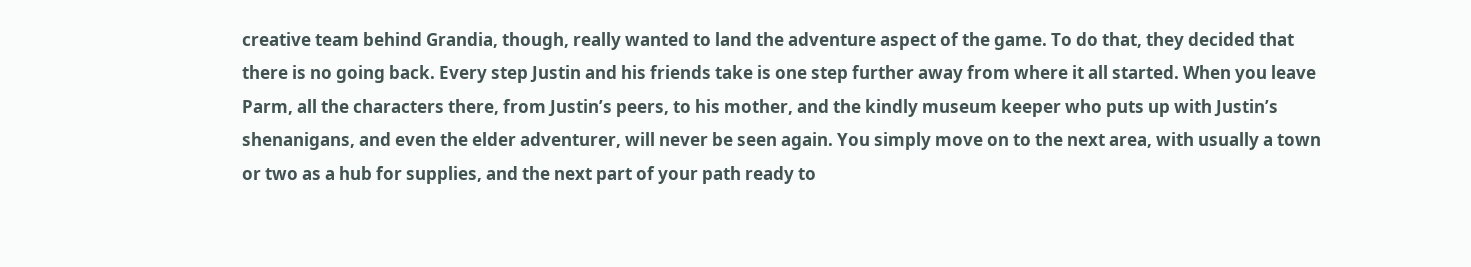creative team behind Grandia, though, really wanted to land the adventure aspect of the game. To do that, they decided that there is no going back. Every step Justin and his friends take is one step further away from where it all started. When you leave Parm, all the characters there, from Justin’s peers, to his mother, and the kindly museum keeper who puts up with Justin’s shenanigans, and even the elder adventurer, will never be seen again. You simply move on to the next area, with usually a town or two as a hub for supplies, and the next part of your path ready to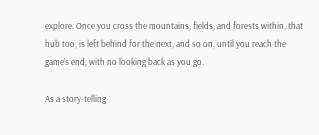explore. Once you cross the mountains, fields, and forests within, that hub too, is left behind for the next, and so on, until you reach the game’s end, with no looking back as you go.

As a story-telling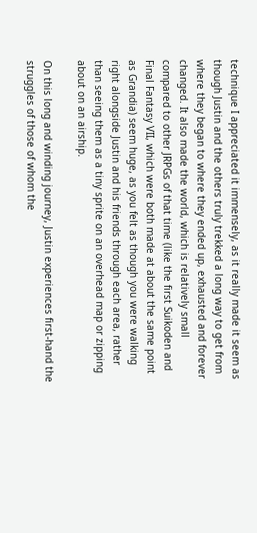technique I appreciated it immensely, as it really made it seem as though Justin and the others truly trekked a long way to get from where they began to where they ended up, exhausted and forever changed. It also made the world, which is relatively small compared to other JRPGs of that time (like the first Suikoden and Final Fantasy VII, which were both made at about the same point as Grandia) seem huge, as you felt as though you were walking right alongside Justin and his friends through each area, rather than seeing them as a tiny sprite on an overhead map or zipping about on an airship.

On this long and winding journey, Justin experiences first-hand the struggles of those of whom the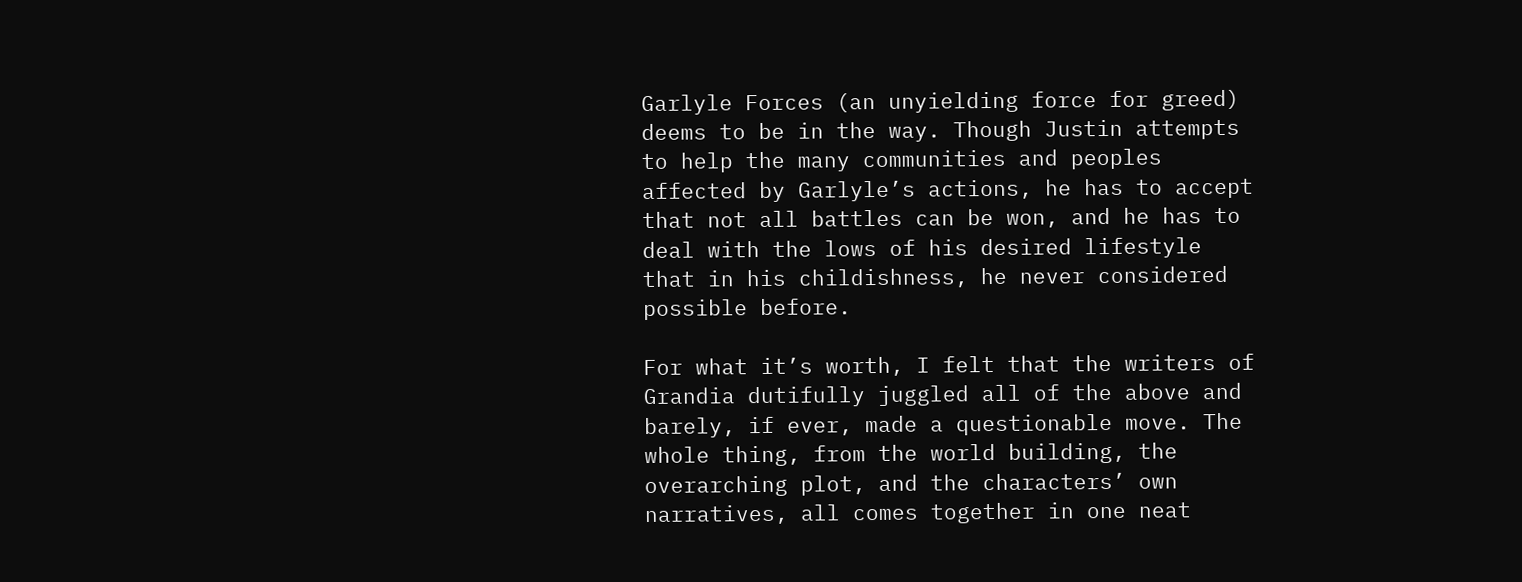Garlyle Forces (an unyielding force for greed) deems to be in the way. Though Justin attempts to help the many communities and peoples affected by Garlyle’s actions, he has to accept that not all battles can be won, and he has to deal with the lows of his desired lifestyle that in his childishness, he never considered possible before.

For what it’s worth, I felt that the writers of Grandia dutifully juggled all of the above and barely, if ever, made a questionable move. The whole thing, from the world building, the overarching plot, and the characters’ own narratives, all comes together in one neat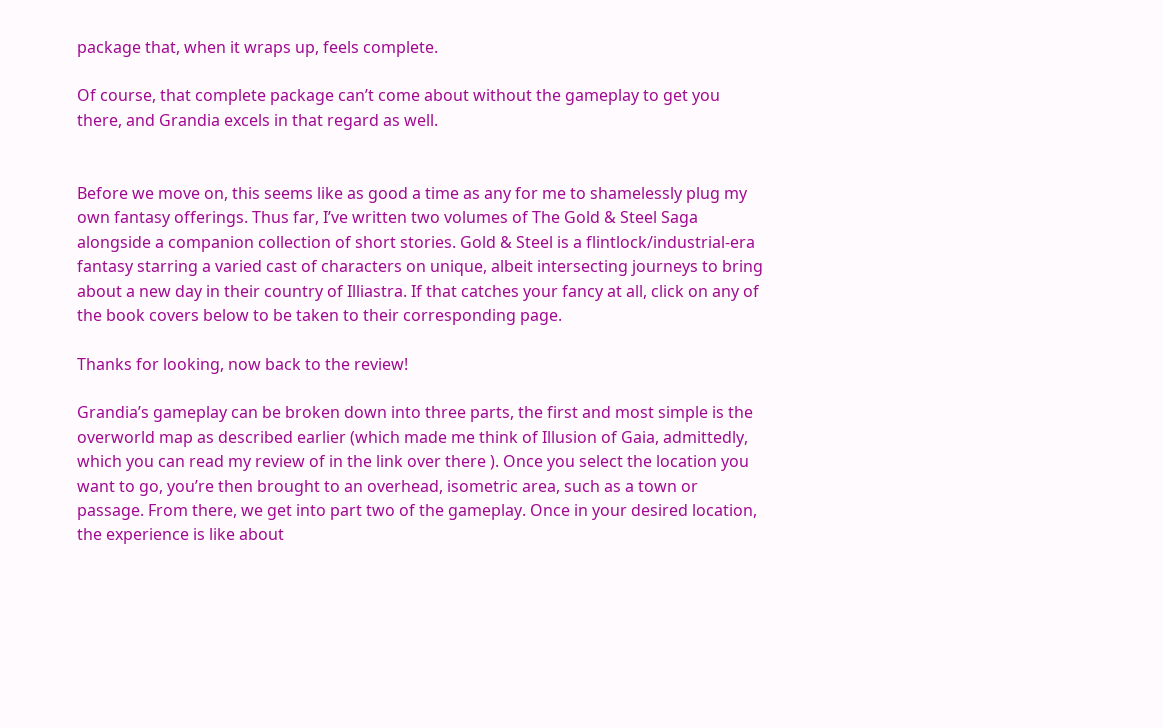package that, when it wraps up, feels complete.

Of course, that complete package can’t come about without the gameplay to get you there, and Grandia excels in that regard as well.


Before we move on, this seems like as good a time as any for me to shamelessly plug my own fantasy offerings. Thus far, I’ve written two volumes of The Gold & Steel Saga alongside a companion collection of short stories. Gold & Steel is a flintlock/industrial-era fantasy starring a varied cast of characters on unique, albeit intersecting journeys to bring about a new day in their country of Illiastra. If that catches your fancy at all, click on any of the book covers below to be taken to their corresponding page.

Thanks for looking, now back to the review!

Grandia’s gameplay can be broken down into three parts, the first and most simple is the overworld map as described earlier (which made me think of Illusion of Gaia, admittedly, which you can read my review of in the link over there ). Once you select the location you want to go, you’re then brought to an overhead, isometric area, such as a town or passage. From there, we get into part two of the gameplay. Once in your desired location, the experience is like about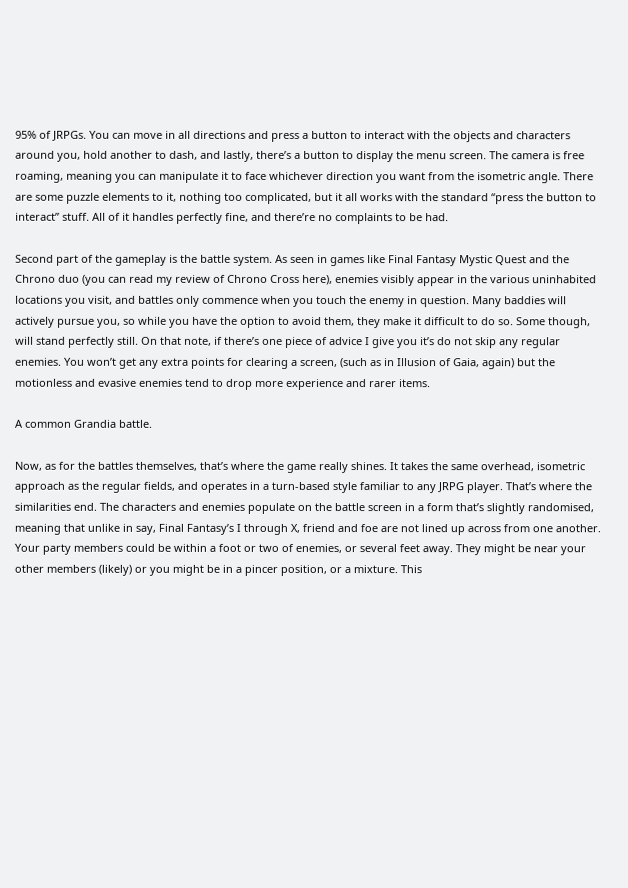95% of JRPGs. You can move in all directions and press a button to interact with the objects and characters around you, hold another to dash, and lastly, there’s a button to display the menu screen. The camera is free roaming, meaning you can manipulate it to face whichever direction you want from the isometric angle. There are some puzzle elements to it, nothing too complicated, but it all works with the standard “press the button to interact” stuff. All of it handles perfectly fine, and there’re no complaints to be had.

Second part of the gameplay is the battle system. As seen in games like Final Fantasy Mystic Quest and the Chrono duo (you can read my review of Chrono Cross here), enemies visibly appear in the various uninhabited locations you visit, and battles only commence when you touch the enemy in question. Many baddies will actively pursue you, so while you have the option to avoid them, they make it difficult to do so. Some though, will stand perfectly still. On that note, if there’s one piece of advice I give you it’s do not skip any regular enemies. You won’t get any extra points for clearing a screen, (such as in Illusion of Gaia, again) but the motionless and evasive enemies tend to drop more experience and rarer items.

A common Grandia battle.

Now, as for the battles themselves, that’s where the game really shines. It takes the same overhead, isometric approach as the regular fields, and operates in a turn-based style familiar to any JRPG player. That’s where the similarities end. The characters and enemies populate on the battle screen in a form that’s slightly randomised, meaning that unlike in say, Final Fantasy’s I through X, friend and foe are not lined up across from one another. Your party members could be within a foot or two of enemies, or several feet away. They might be near your other members (likely) or you might be in a pincer position, or a mixture. This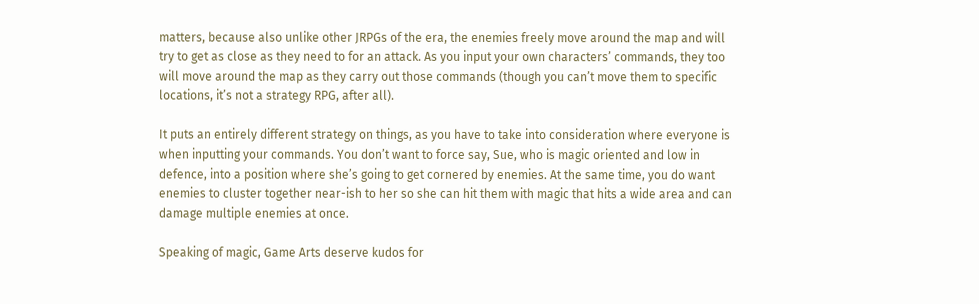matters, because also unlike other JRPGs of the era, the enemies freely move around the map and will try to get as close as they need to for an attack. As you input your own characters’ commands, they too will move around the map as they carry out those commands (though you can’t move them to specific locations, it’s not a strategy RPG, after all).

It puts an entirely different strategy on things, as you have to take into consideration where everyone is when inputting your commands. You don’t want to force say, Sue, who is magic oriented and low in defence, into a position where she’s going to get cornered by enemies. At the same time, you do want enemies to cluster together near-ish to her so she can hit them with magic that hits a wide area and can damage multiple enemies at once.

Speaking of magic, Game Arts deserve kudos for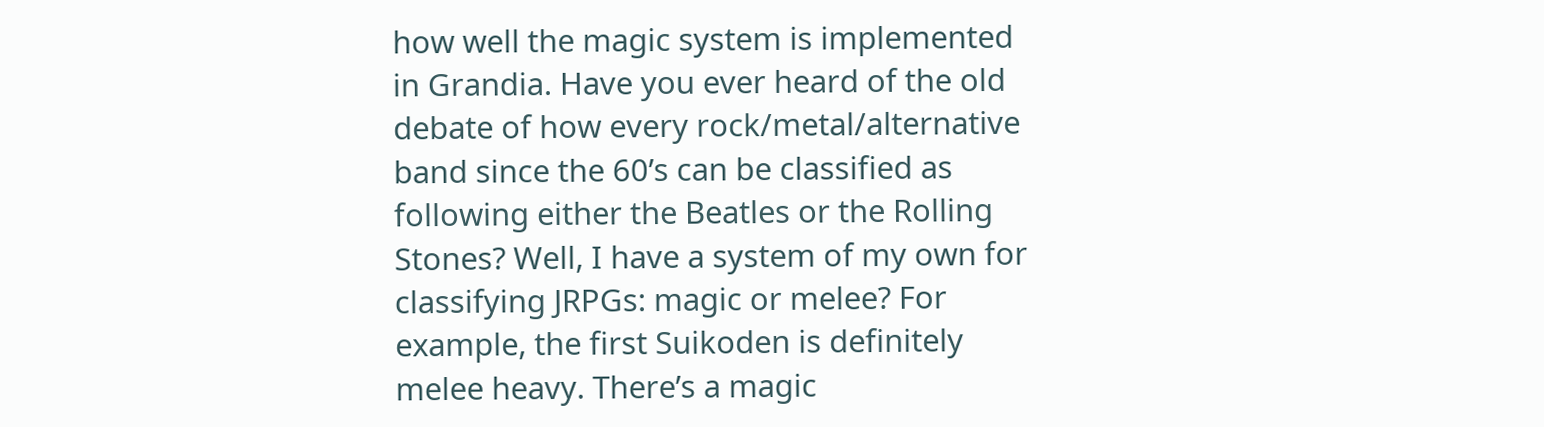how well the magic system is implemented in Grandia. Have you ever heard of the old debate of how every rock/metal/alternative band since the 60’s can be classified as following either the Beatles or the Rolling Stones? Well, I have a system of my own for classifying JRPGs: magic or melee? For example, the first Suikoden is definitely melee heavy. There’s a magic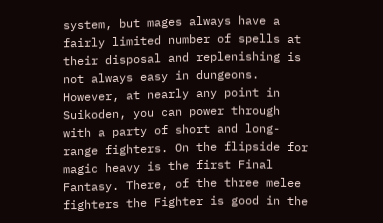system, but mages always have a fairly limited number of spells at their disposal and replenishing is not always easy in dungeons. However, at nearly any point in Suikoden, you can power through with a party of short and long-range fighters. On the flipside for magic heavy is the first Final Fantasy. There, of the three melee fighters the Fighter is good in the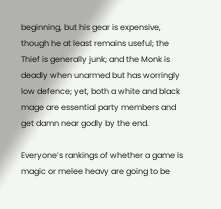beginning, but his gear is expensive, though he at least remains useful; the Thief is generally junk; and the Monk is deadly when unarmed but has worringly low defence; yet, both a white and black mage are essential party members and get damn near godly by the end.

Everyone’s rankings of whether a game is magic or melee heavy are going to be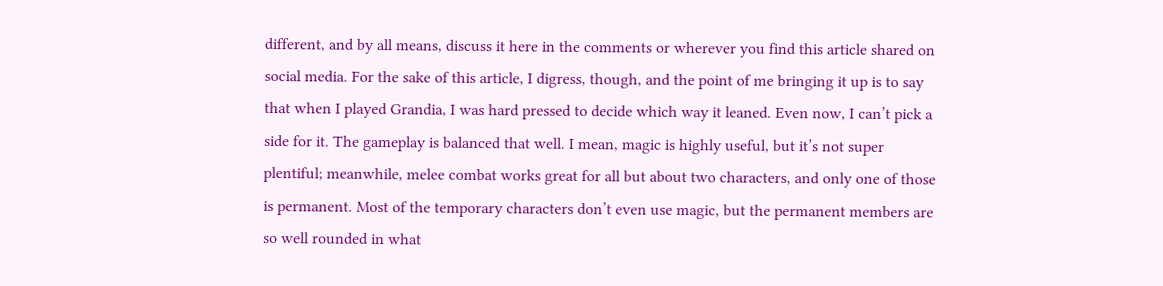different, and by all means, discuss it here in the comments or wherever you find this article shared on social media. For the sake of this article, I digress, though, and the point of me bringing it up is to say that when I played Grandia, I was hard pressed to decide which way it leaned. Even now, I can’t pick a side for it. The gameplay is balanced that well. I mean, magic is highly useful, but it’s not super plentiful; meanwhile, melee combat works great for all but about two characters, and only one of those is permanent. Most of the temporary characters don’t even use magic, but the permanent members are so well rounded in what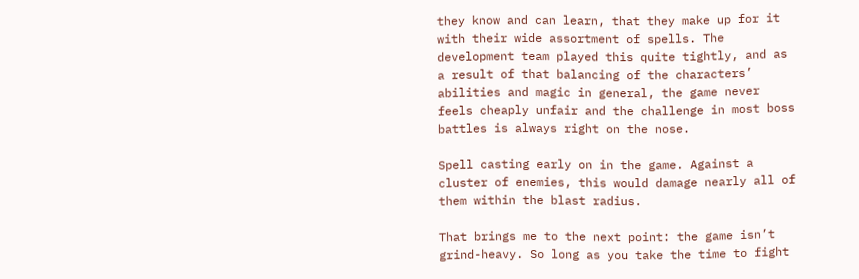they know and can learn, that they make up for it with their wide assortment of spells. The development team played this quite tightly, and as a result of that balancing of the characters’ abilities and magic in general, the game never feels cheaply unfair and the challenge in most boss battles is always right on the nose.

Spell casting early on in the game. Against a cluster of enemies, this would damage nearly all of them within the blast radius.

That brings me to the next point: the game isn’t grind-heavy. So long as you take the time to fight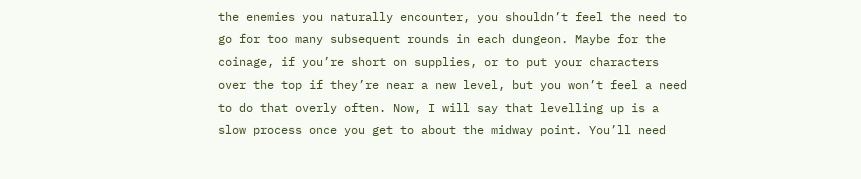the enemies you naturally encounter, you shouldn’t feel the need to go for too many subsequent rounds in each dungeon. Maybe for the coinage, if you’re short on supplies, or to put your characters over the top if they’re near a new level, but you won’t feel a need to do that overly often. Now, I will say that levelling up is a slow process once you get to about the midway point. You’ll need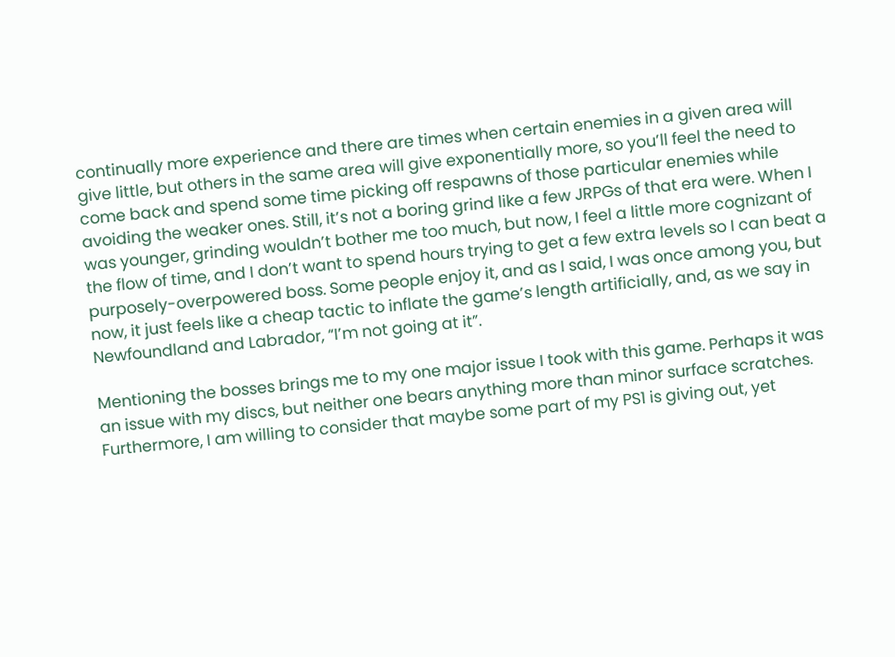continually more experience and there are times when certain enemies in a given area will give little, but others in the same area will give exponentially more, so you’ll feel the need to come back and spend some time picking off respawns of those particular enemies while avoiding the weaker ones. Still, it’s not a boring grind like a few JRPGs of that era were. When I was younger, grinding wouldn’t bother me too much, but now, I feel a little more cognizant of the flow of time, and I don’t want to spend hours trying to get a few extra levels so I can beat a purposely-overpowered boss. Some people enjoy it, and as I said, I was once among you, but now, it just feels like a cheap tactic to inflate the game’s length artificially, and, as we say in Newfoundland and Labrador, “I’m not going at it”.

Mentioning the bosses brings me to my one major issue I took with this game. Perhaps it was an issue with my discs, but neither one bears anything more than minor surface scratches. Furthermore, I am willing to consider that maybe some part of my PS1 is giving out, yet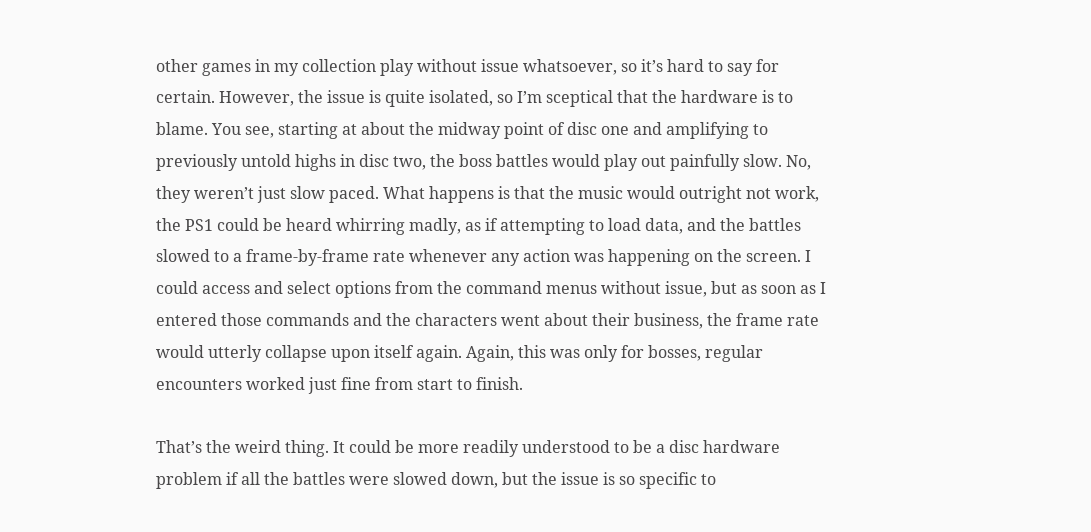other games in my collection play without issue whatsoever, so it’s hard to say for certain. However, the issue is quite isolated, so I’m sceptical that the hardware is to blame. You see, starting at about the midway point of disc one and amplifying to previously untold highs in disc two, the boss battles would play out painfully slow. No, they weren’t just slow paced. What happens is that the music would outright not work, the PS1 could be heard whirring madly, as if attempting to load data, and the battles slowed to a frame-by-frame rate whenever any action was happening on the screen. I could access and select options from the command menus without issue, but as soon as I entered those commands and the characters went about their business, the frame rate would utterly collapse upon itself again. Again, this was only for bosses, regular encounters worked just fine from start to finish.

That’s the weird thing. It could be more readily understood to be a disc hardware problem if all the battles were slowed down, but the issue is so specific to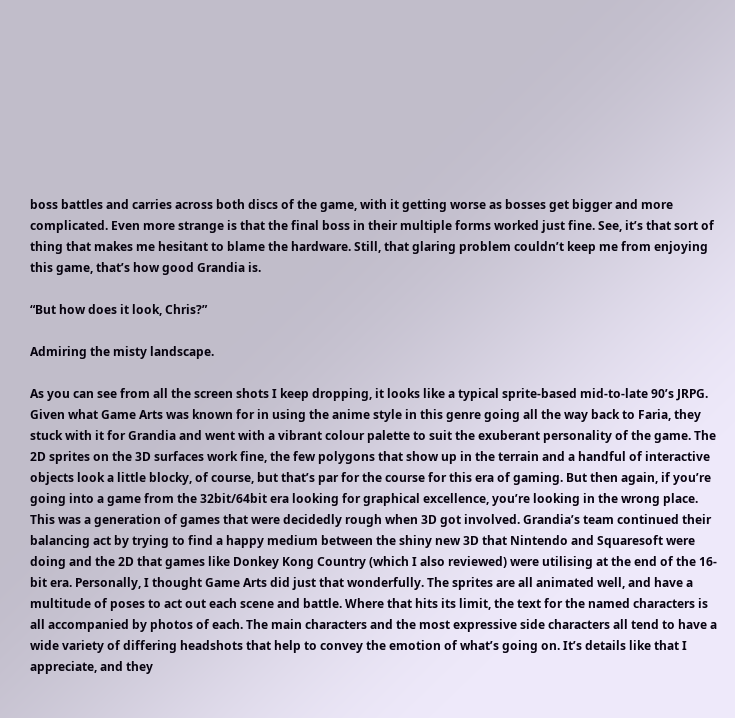boss battles and carries across both discs of the game, with it getting worse as bosses get bigger and more complicated. Even more strange is that the final boss in their multiple forms worked just fine. See, it’s that sort of thing that makes me hesitant to blame the hardware. Still, that glaring problem couldn’t keep me from enjoying this game, that’s how good Grandia is.

“But how does it look, Chris?”

Admiring the misty landscape.

As you can see from all the screen shots I keep dropping, it looks like a typical sprite-based mid-to-late 90’s JRPG. Given what Game Arts was known for in using the anime style in this genre going all the way back to Faria, they stuck with it for Grandia and went with a vibrant colour palette to suit the exuberant personality of the game. The 2D sprites on the 3D surfaces work fine, the few polygons that show up in the terrain and a handful of interactive objects look a little blocky, of course, but that’s par for the course for this era of gaming. But then again, if you’re going into a game from the 32bit/64bit era looking for graphical excellence, you’re looking in the wrong place. This was a generation of games that were decidedly rough when 3D got involved. Grandia’s team continued their balancing act by trying to find a happy medium between the shiny new 3D that Nintendo and Squaresoft were doing and the 2D that games like Donkey Kong Country (which I also reviewed) were utilising at the end of the 16-bit era. Personally, I thought Game Arts did just that wonderfully. The sprites are all animated well, and have a multitude of poses to act out each scene and battle. Where that hits its limit, the text for the named characters is all accompanied by photos of each. The main characters and the most expressive side characters all tend to have a wide variety of differing headshots that help to convey the emotion of what’s going on. It’s details like that I appreciate, and they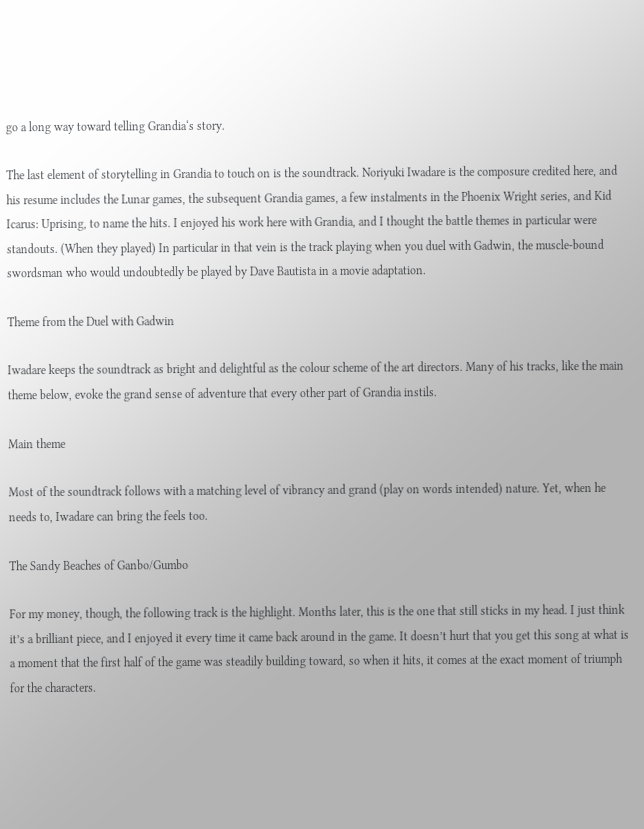go a long way toward telling Grandia‘s story.

The last element of storytelling in Grandia to touch on is the soundtrack. Noriyuki Iwadare is the composure credited here, and his resume includes the Lunar games, the subsequent Grandia games, a few instalments in the Phoenix Wright series, and Kid Icarus: Uprising, to name the hits. I enjoyed his work here with Grandia, and I thought the battle themes in particular were standouts. (When they played) In particular in that vein is the track playing when you duel with Gadwin, the muscle-bound swordsman who would undoubtedly be played by Dave Bautista in a movie adaptation.

Theme from the Duel with Gadwin

Iwadare keeps the soundtrack as bright and delightful as the colour scheme of the art directors. Many of his tracks, like the main theme below, evoke the grand sense of adventure that every other part of Grandia instils.

Main theme

Most of the soundtrack follows with a matching level of vibrancy and grand (play on words intended) nature. Yet, when he needs to, Iwadare can bring the feels too.

The Sandy Beaches of Ganbo/Gumbo

For my money, though, the following track is the highlight. Months later, this is the one that still sticks in my head. I just think it’s a brilliant piece, and I enjoyed it every time it came back around in the game. It doesn’t hurt that you get this song at what is a moment that the first half of the game was steadily building toward, so when it hits, it comes at the exact moment of triumph for the characters.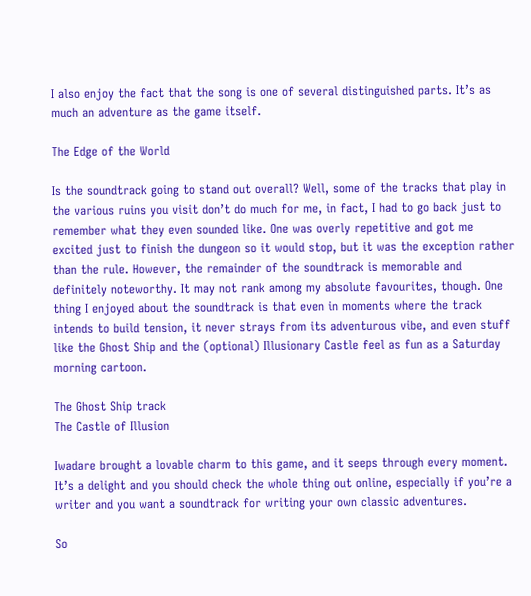I also enjoy the fact that the song is one of several distinguished parts. It’s as much an adventure as the game itself.

The Edge of the World

Is the soundtrack going to stand out overall? Well, some of the tracks that play in the various ruins you visit don’t do much for me, in fact, I had to go back just to remember what they even sounded like. One was overly repetitive and got me excited just to finish the dungeon so it would stop, but it was the exception rather than the rule. However, the remainder of the soundtrack is memorable and definitely noteworthy. It may not rank among my absolute favourites, though. One thing I enjoyed about the soundtrack is that even in moments where the track intends to build tension, it never strays from its adventurous vibe, and even stuff like the Ghost Ship and the (optional) Illusionary Castle feel as fun as a Saturday morning cartoon.

The Ghost Ship track
The Castle of Illusion

Iwadare brought a lovable charm to this game, and it seeps through every moment. It’s a delight and you should check the whole thing out online, especially if you’re a writer and you want a soundtrack for writing your own classic adventures.

So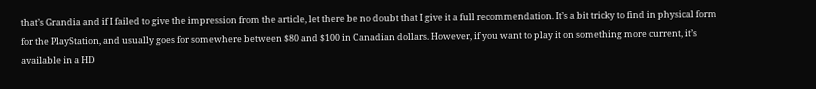that’s Grandia and if I failed to give the impression from the article, let there be no doubt that I give it a full recommendation. It’s a bit tricky to find in physical form for the PlayStation, and usually goes for somewhere between $80 and $100 in Canadian dollars. However, if you want to play it on something more current, it’s available in a HD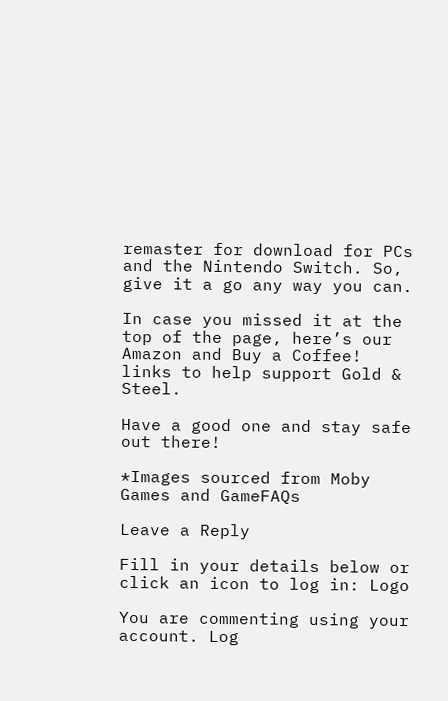remaster for download for PCs and the Nintendo Switch. So, give it a go any way you can.

In case you missed it at the top of the page, here’s our Amazon and Buy a Coffee! links to help support Gold & Steel.

Have a good one and stay safe out there!

*Images sourced from Moby Games and GameFAQs

Leave a Reply

Fill in your details below or click an icon to log in: Logo

You are commenting using your account. Log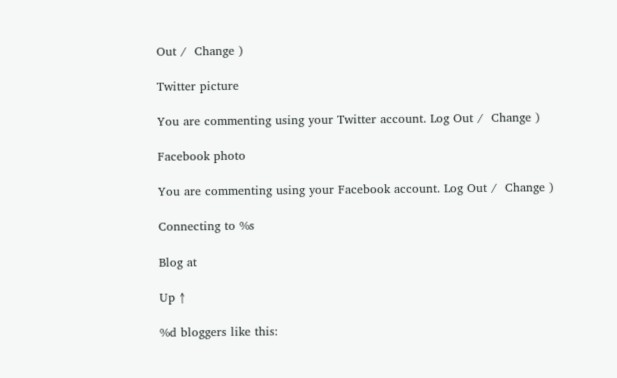Out /  Change )

Twitter picture

You are commenting using your Twitter account. Log Out /  Change )

Facebook photo

You are commenting using your Facebook account. Log Out /  Change )

Connecting to %s

Blog at

Up ↑

%d bloggers like this: